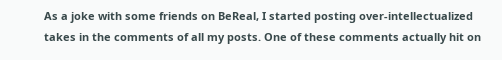As a joke with some friends on BeReal, I started posting over-intellectualized takes in the comments of all my posts. One of these comments actually hit on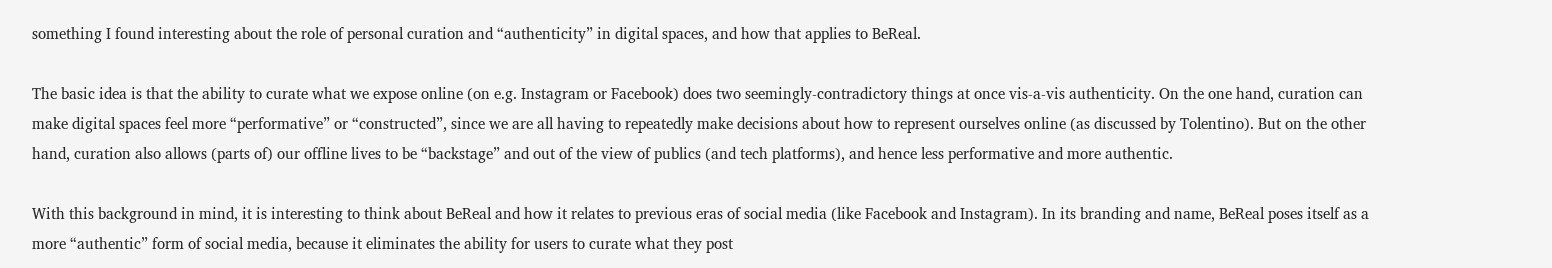something I found interesting about the role of personal curation and “authenticity” in digital spaces, and how that applies to BeReal.

The basic idea is that the ability to curate what we expose online (on e.g. Instagram or Facebook) does two seemingly-contradictory things at once vis-a-vis authenticity. On the one hand, curation can make digital spaces feel more “performative” or “constructed”, since we are all having to repeatedly make decisions about how to represent ourselves online (as discussed by Tolentino). But on the other hand, curation also allows (parts of) our offline lives to be “backstage” and out of the view of publics (and tech platforms), and hence less performative and more authentic.

With this background in mind, it is interesting to think about BeReal and how it relates to previous eras of social media (like Facebook and Instagram). In its branding and name, BeReal poses itself as a more “authentic” form of social media, because it eliminates the ability for users to curate what they post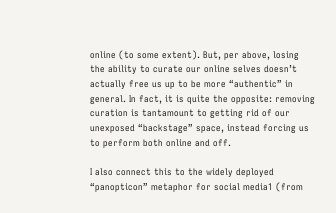online (to some extent). But, per above, losing the ability to curate our online selves doesn’t actually free us up to be more “authentic” in general. In fact, it is quite the opposite: removing curation is tantamount to getting rid of our unexposed “backstage” space, instead forcing us to perform both online and off.

I also connect this to the widely deployed “panopticon” metaphor for social media1 (from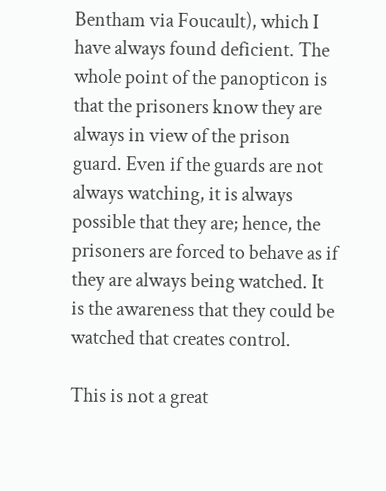Bentham via Foucault), which I have always found deficient. The whole point of the panopticon is that the prisoners know they are always in view of the prison guard. Even if the guards are not always watching, it is always possible that they are; hence, the prisoners are forced to behave as if they are always being watched. It is the awareness that they could be watched that creates control.

This is not a great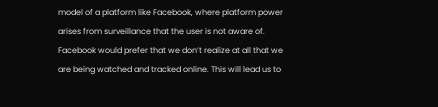model of a platform like Facebook, where platform power arises from surveillance that the user is not aware of. Facebook would prefer that we don’t realize at all that we are being watched and tracked online. This will lead us to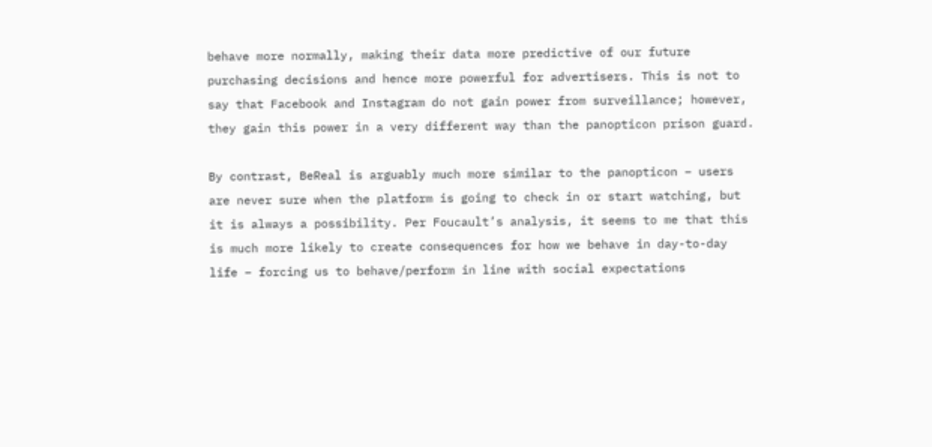behave more normally, making their data more predictive of our future purchasing decisions and hence more powerful for advertisers. This is not to say that Facebook and Instagram do not gain power from surveillance; however, they gain this power in a very different way than the panopticon prison guard.

By contrast, BeReal is arguably much more similar to the panopticon – users are never sure when the platform is going to check in or start watching, but it is always a possibility. Per Foucault’s analysis, it seems to me that this is much more likely to create consequences for how we behave in day-to-day life – forcing us to behave/perform in line with social expectations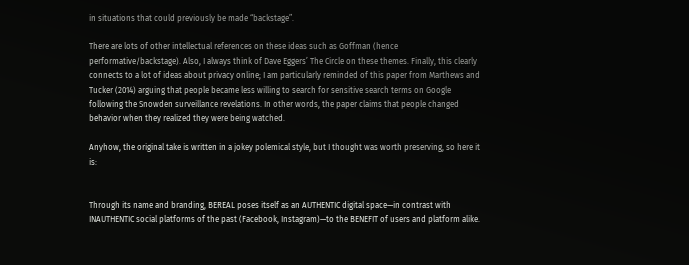in situations that could previously be made “backstage”.

There are lots of other intellectual references on these ideas such as Goffman (hence performative/backstage). Also, I always think of Dave Eggers’ The Circle on these themes. Finally, this clearly connects to a lot of ideas about privacy online; I am particularly reminded of this paper from Marthews and Tucker (2014) arguing that people became less willing to search for sensitive search terms on Google following the Snowden surveillance revelations. In other words, the paper claims that people changed behavior when they realized they were being watched.

Anyhow, the original take is written in a jokey polemical style, but I thought was worth preserving, so here it is:


Through its name and branding, BEREAL poses itself as an AUTHENTIC digital space—in contrast with INAUTHENTIC social platforms of the past (Facebook, Instagram)—to the BENEFIT of users and platform alike.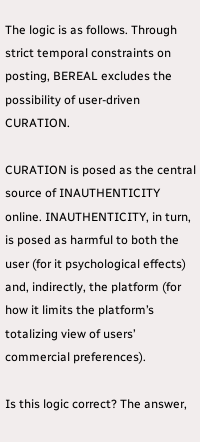The logic is as follows. Through strict temporal constraints on posting, BEREAL excludes the possibility of user-driven CURATION.

CURATION is posed as the central source of INAUTHENTICITY online. INAUTHENTICITY, in turn, is posed as harmful to both the user (for it psychological effects) and, indirectly, the platform (for how it limits the platform’s totalizing view of users’ commercial preferences).

Is this logic correct? The answer,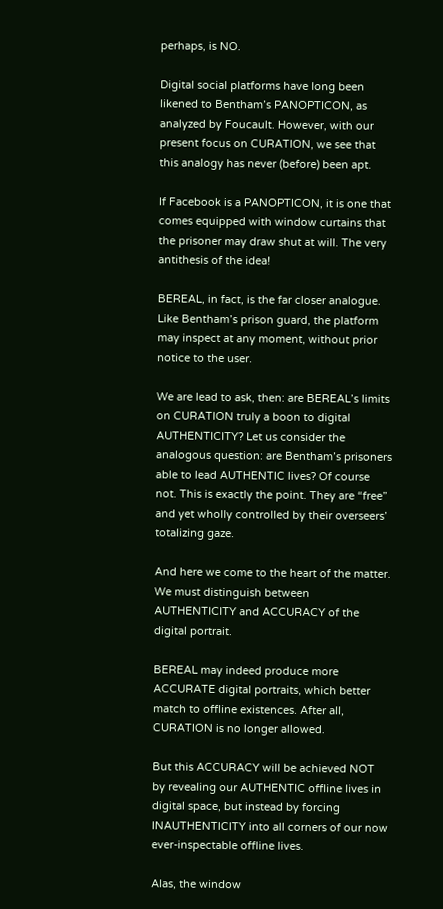perhaps, is NO.

Digital social platforms have long been likened to Bentham’s PANOPTICON, as analyzed by Foucault. However, with our present focus on CURATION, we see that this analogy has never (before) been apt.

If Facebook is a PANOPTICON, it is one that comes equipped with window curtains that the prisoner may draw shut at will. The very antithesis of the idea!

BEREAL, in fact, is the far closer analogue. Like Bentham’s prison guard, the platform may inspect at any moment, without prior notice to the user.

We are lead to ask, then: are BEREAL’s limits on CURATION truly a boon to digital AUTHENTICITY? Let us consider the analogous question: are Bentham’s prisoners able to lead AUTHENTIC lives? Of course not. This is exactly the point. They are “free” and yet wholly controlled by their overseers’ totalizing gaze.

And here we come to the heart of the matter. We must distinguish between AUTHENTICITY and ACCURACY of the digital portrait.

BEREAL may indeed produce more ACCURATE digital portraits, which better match to offline existences. After all, CURATION is no longer allowed.

But this ACCURACY will be achieved NOT by revealing our AUTHENTIC offline lives in digital space, but instead by forcing INAUTHENTICITY into all corners of our now ever-inspectable offline lives.

Alas, the window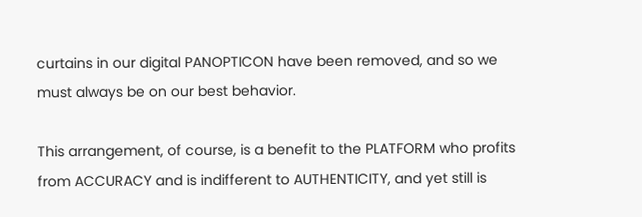curtains in our digital PANOPTICON have been removed, and so we must always be on our best behavior.

This arrangement, of course, is a benefit to the PLATFORM who profits from ACCURACY and is indifferent to AUTHENTICITY, and yet still is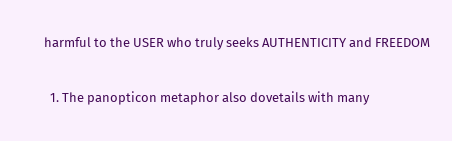harmful to the USER who truly seeks AUTHENTICITY and FREEDOM


  1. The panopticon metaphor also dovetails with many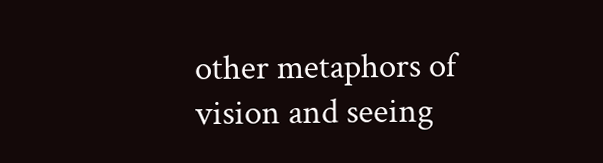other metaphors of vision and seeing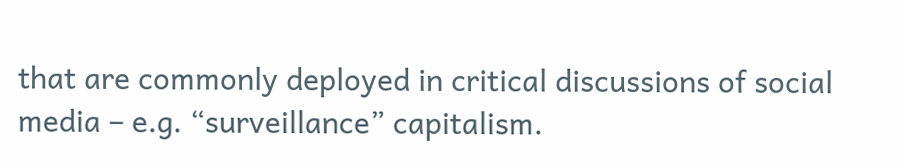that are commonly deployed in critical discussions of social media – e.g. “surveillance” capitalism.